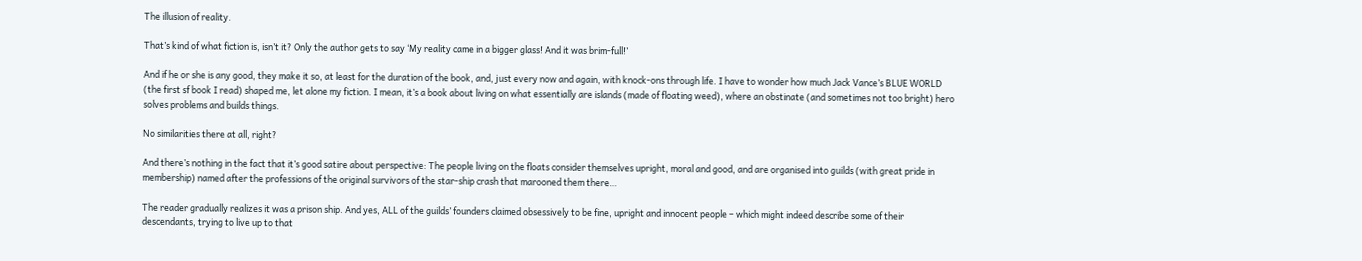The illusion of reality.

That’s kind of what fiction is, isn’t it? Only the author gets to say ‘My reality came in a bigger glass! And it was brim-full!’

And if he or she is any good, they make it so, at least for the duration of the book, and, just every now and again, with knock-ons through life. I have to wonder how much Jack Vance’s BLUE WORLD (the first sf book I read) shaped me, let alone my fiction. I mean, it’s a book about living on what essentially are islands (made of floating weed), where an obstinate (and sometimes not too bright) hero solves problems and builds things.

No similarities there at all, right?

And there’s nothing in the fact that it’s good satire about perspective: The people living on the floats consider themselves upright, moral and good, and are organised into guilds (with great pride in membership) named after the professions of the original survivors of the star-ship crash that marooned them there…

The reader gradually realizes it was a prison ship. And yes, ALL of the guilds’ founders claimed obsessively to be fine, upright and innocent people – which might indeed describe some of their descendants, trying to live up to that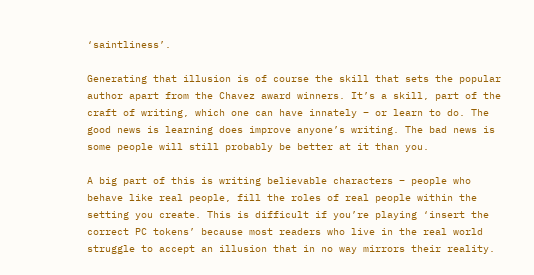‘saintliness’.

Generating that illusion is of course the skill that sets the popular author apart from the Chavez award winners. It’s a skill, part of the craft of writing, which one can have innately – or learn to do. The good news is learning does improve anyone’s writing. The bad news is some people will still probably be better at it than you.

A big part of this is writing believable characters – people who behave like real people, fill the roles of real people within the setting you create. This is difficult if you’re playing ‘insert the correct PC tokens’ because most readers who live in the real world struggle to accept an illusion that in no way mirrors their reality.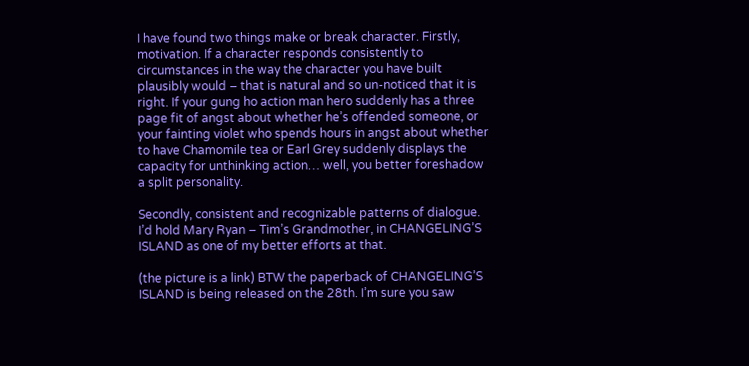I have found two things make or break character. Firstly, motivation. If a character responds consistently to circumstances in the way the character you have built plausibly would – that is natural and so un-noticed that it is right. If your gung ho action man hero suddenly has a three page fit of angst about whether he’s offended someone, or your fainting violet who spends hours in angst about whether to have Chamomile tea or Earl Grey suddenly displays the capacity for unthinking action… well, you better foreshadow a split personality.

Secondly, consistent and recognizable patterns of dialogue. I’d hold Mary Ryan – Tim’s Grandmother, in CHANGELING’S ISLAND as one of my better efforts at that.

(the picture is a link) BTW the paperback of CHANGELING’S ISLAND is being released on the 28th. I’m sure you saw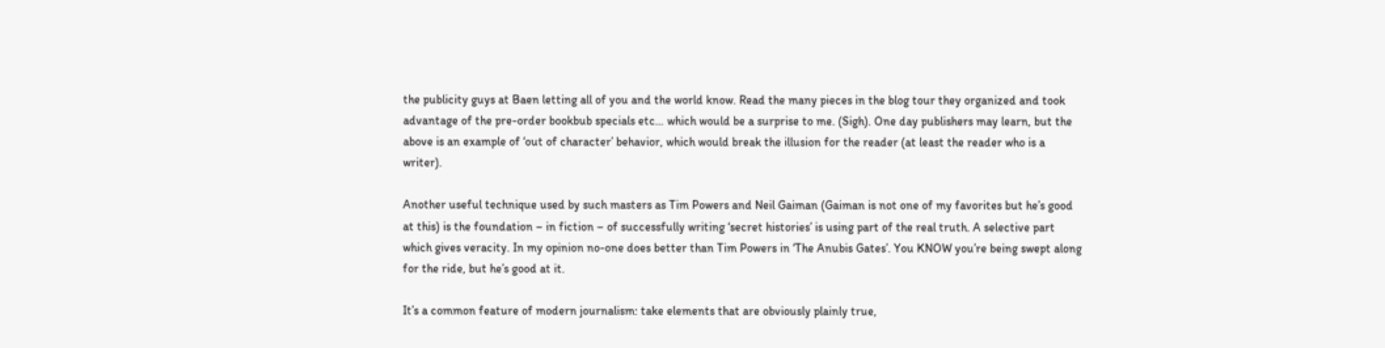the publicity guys at Baen letting all of you and the world know. Read the many pieces in the blog tour they organized and took advantage of the pre-order bookbub specials etc… which would be a surprise to me. (Sigh). One day publishers may learn, but the above is an example of ‘out of character’ behavior, which would break the illusion for the reader (at least the reader who is a writer).

Another useful technique used by such masters as Tim Powers and Neil Gaiman (Gaiman is not one of my favorites but he’s good at this) is the foundation – in fiction – of successfully writing ‘secret histories’ is using part of the real truth. A selective part which gives veracity. In my opinion no-one does better than Tim Powers in ‘The Anubis Gates’. You KNOW you’re being swept along for the ride, but he’s good at it.

It’s a common feature of modern journalism: take elements that are obviously plainly true,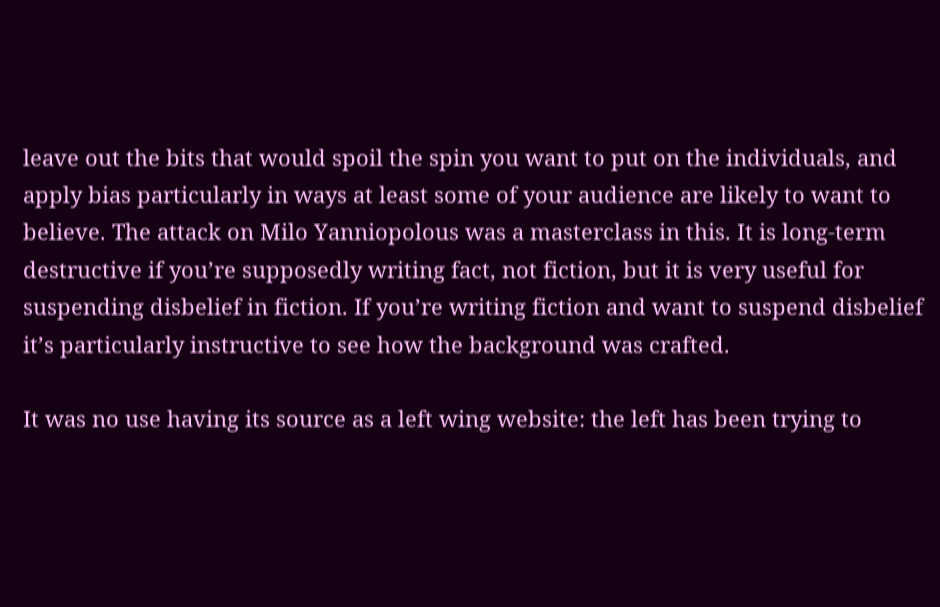leave out the bits that would spoil the spin you want to put on the individuals, and apply bias particularly in ways at least some of your audience are likely to want to believe. The attack on Milo Yanniopolous was a masterclass in this. It is long-term destructive if you’re supposedly writing fact, not fiction, but it is very useful for suspending disbelief in fiction. If you’re writing fiction and want to suspend disbelief it’s particularly instructive to see how the background was crafted.

It was no use having its source as a left wing website: the left has been trying to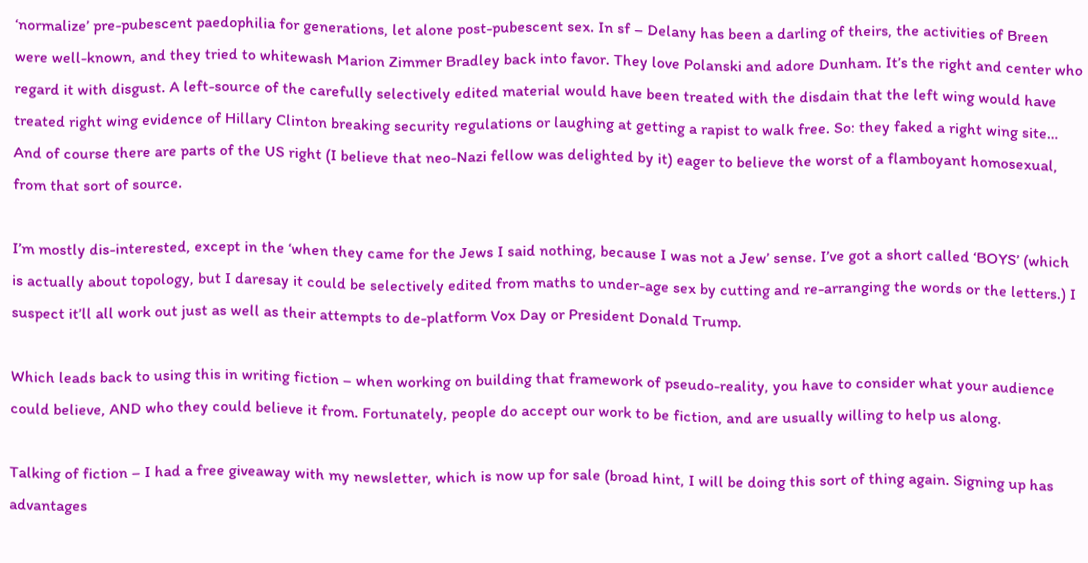‘normalize’ pre-pubescent paedophilia for generations, let alone post-pubescent sex. In sf – Delany has been a darling of theirs, the activities of Breen were well-known, and they tried to whitewash Marion Zimmer Bradley back into favor. They love Polanski and adore Dunham. It’s the right and center who regard it with disgust. A left-source of the carefully selectively edited material would have been treated with the disdain that the left wing would have treated right wing evidence of Hillary Clinton breaking security regulations or laughing at getting a rapist to walk free. So: they faked a right wing site… And of course there are parts of the US right (I believe that neo-Nazi fellow was delighted by it) eager to believe the worst of a flamboyant homosexual, from that sort of source.

I’m mostly dis-interested, except in the ‘when they came for the Jews I said nothing, because I was not a Jew’ sense. I’ve got a short called ‘BOYS’ (which is actually about topology, but I daresay it could be selectively edited from maths to under-age sex by cutting and re-arranging the words or the letters.) I suspect it’ll all work out just as well as their attempts to de-platform Vox Day or President Donald Trump.

Which leads back to using this in writing fiction – when working on building that framework of pseudo-reality, you have to consider what your audience could believe, AND who they could believe it from. Fortunately, people do accept our work to be fiction, and are usually willing to help us along.

Talking of fiction – I had a free giveaway with my newsletter, which is now up for sale (broad hint, I will be doing this sort of thing again. Signing up has advantages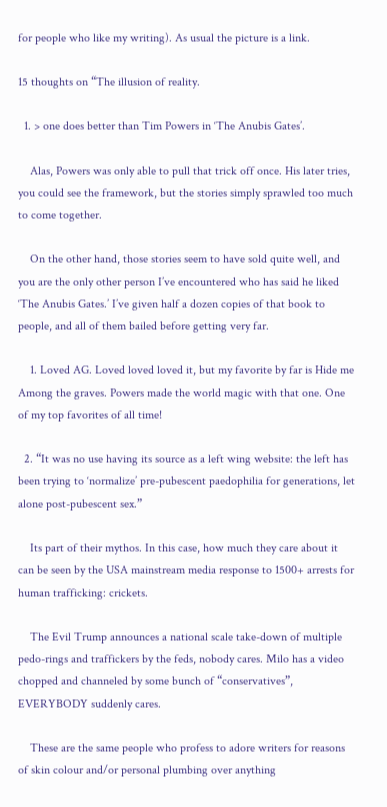for people who like my writing). As usual the picture is a link.

15 thoughts on “The illusion of reality.

  1. > one does better than Tim Powers in ‘The Anubis Gates’.

    Alas, Powers was only able to pull that trick off once. His later tries, you could see the framework, but the stories simply sprawled too much to come together.

    On the other hand, those stories seem to have sold quite well, and you are the only other person I’ve encountered who has said he liked ‘The Anubis Gates.’ I’ve given half a dozen copies of that book to people, and all of them bailed before getting very far.

    1. Loved AG. Loved loved loved it, but my favorite by far is Hide me Among the graves. Powers made the world magic with that one. One of my top favorites of all time!

  2. “It was no use having its source as a left wing website: the left has been trying to ‘normalize’ pre-pubescent paedophilia for generations, let alone post-pubescent sex.”

    Its part of their mythos. In this case, how much they care about it can be seen by the USA mainstream media response to 1500+ arrests for human trafficking: crickets.

    The Evil Trump announces a national scale take-down of multiple pedo-rings and traffickers by the feds, nobody cares. Milo has a video chopped and channeled by some bunch of “conservatives”, EVERYBODY suddenly cares.

    These are the same people who profess to adore writers for reasons of skin colour and/or personal plumbing over anything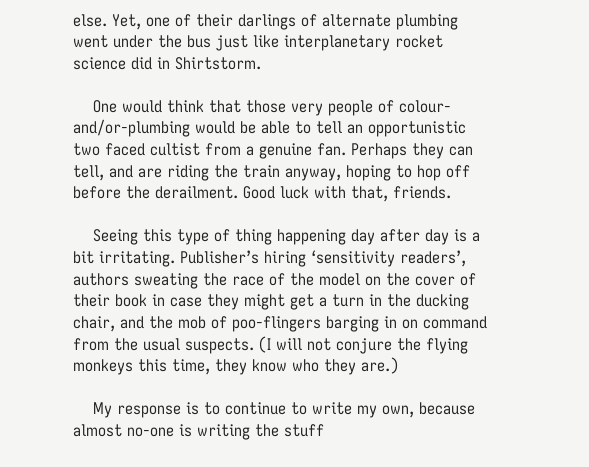else. Yet, one of their darlings of alternate plumbing went under the bus just like interplanetary rocket science did in Shirtstorm.

    One would think that those very people of colour-and/or-plumbing would be able to tell an opportunistic two faced cultist from a genuine fan. Perhaps they can tell, and are riding the train anyway, hoping to hop off before the derailment. Good luck with that, friends.

    Seeing this type of thing happening day after day is a bit irritating. Publisher’s hiring ‘sensitivity readers’, authors sweating the race of the model on the cover of their book in case they might get a turn in the ducking chair, and the mob of poo-flingers barging in on command from the usual suspects. (I will not conjure the flying monkeys this time, they know who they are.)

    My response is to continue to write my own, because almost no-one is writing the stuff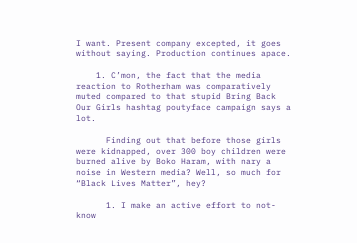I want. Present company excepted, it goes without saying. Production continues apace.

    1. C’mon, the fact that the media reaction to Rotherham was comparatively muted compared to that stupid Bring Back Our Girls hashtag poutyface campaign says a lot.

      Finding out that before those girls were kidnapped, over 300 boy children were burned alive by Boko Haram, with nary a noise in Western media? Well, so much for “Black Lives Matter”, hey?

      1. I make an active effort to not-know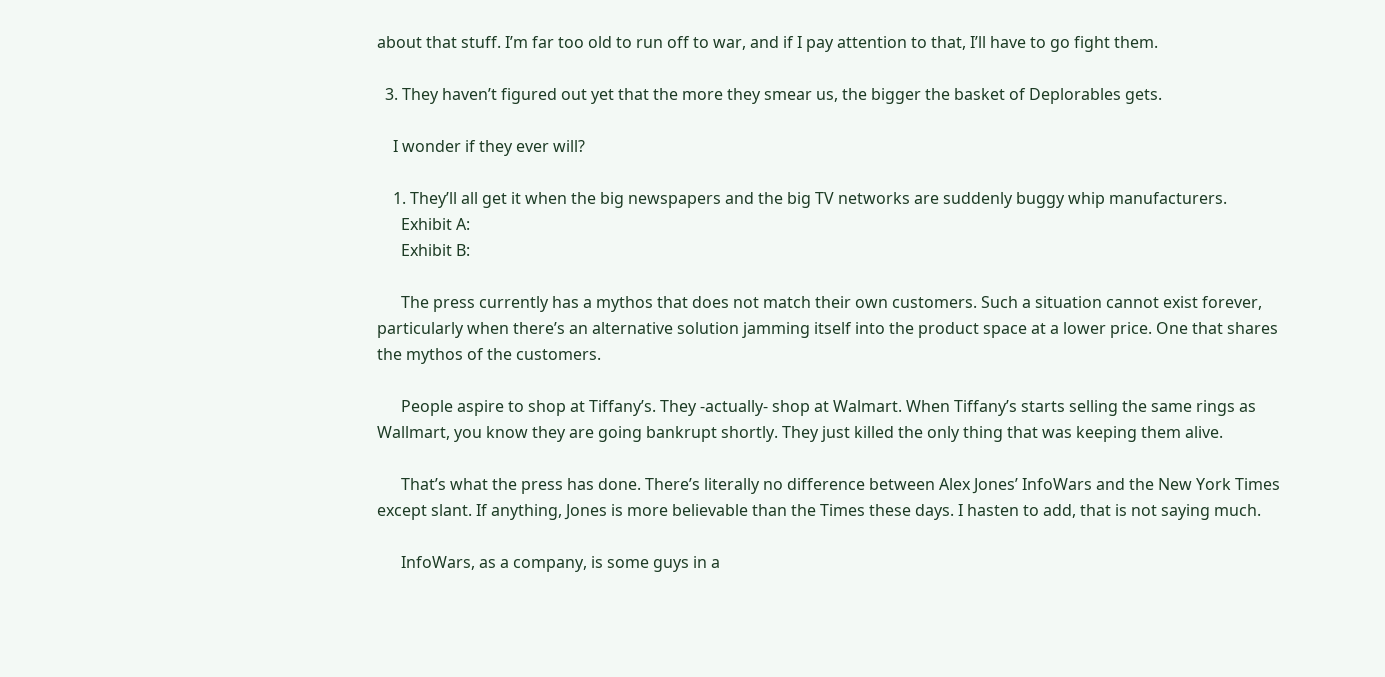about that stuff. I’m far too old to run off to war, and if I pay attention to that, I’ll have to go fight them.

  3. They haven’t figured out yet that the more they smear us, the bigger the basket of Deplorables gets.

    I wonder if they ever will?

    1. They’ll all get it when the big newspapers and the big TV networks are suddenly buggy whip manufacturers.
      Exhibit A:
      Exhibit B:

      The press currently has a mythos that does not match their own customers. Such a situation cannot exist forever, particularly when there’s an alternative solution jamming itself into the product space at a lower price. One that shares the mythos of the customers.

      People aspire to shop at Tiffany’s. They -actually- shop at Walmart. When Tiffany’s starts selling the same rings as Wallmart, you know they are going bankrupt shortly. They just killed the only thing that was keeping them alive.

      That’s what the press has done. There’s literally no difference between Alex Jones’ InfoWars and the New York Times except slant. If anything, Jones is more believable than the Times these days. I hasten to add, that is not saying much.

      InfoWars, as a company, is some guys in a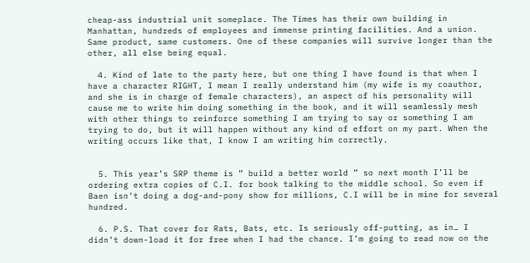cheap-ass industrial unit someplace. The Times has their own building in Manhattan, hundreds of employees and immense printing facilities. And a union. Same product, same customers. One of these companies will survive longer than the other, all else being equal.

  4. Kind of late to the party here, but one thing I have found is that when I have a character RIGHT, I mean I really understand him (my wife is my coauthor, and she is in charge of female characters), an aspect of his personality will cause me to write him doing something in the book, and it will seamlessly mesh with other things to reinforce something I am trying to say or something I am trying to do, but it will happen without any kind of effort on my part. When the writing occurs like that, I know I am writing him correctly.


  5. This year’s SRP theme is ” build a better world ” so next month I’ll be ordering extra copies of C.I. for book talking to the middle school. So even if Baen isn’t doing a dog-and-pony show for millions, C.I will be in mine for several hundred.

  6. P.S. That cover for Rats, Bats, etc. Is seriously off-putting, as in… I didn’t down-load it for free when I had the chance. I’m going to read now on the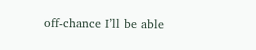off-chance I’ll be able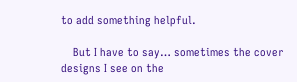to add something helpful.

    But I have to say… sometimes the cover designs I see on the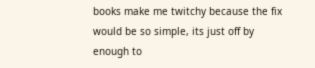books make me twitchy because the fix would be so simple, its just off by enough to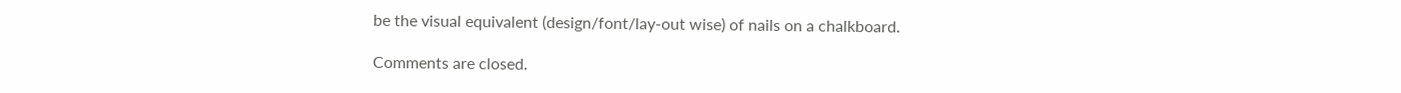be the visual equivalent (design/font/lay-out wise) of nails on a chalkboard.

Comments are closed.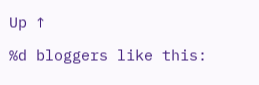Up ↑

%d bloggers like this: